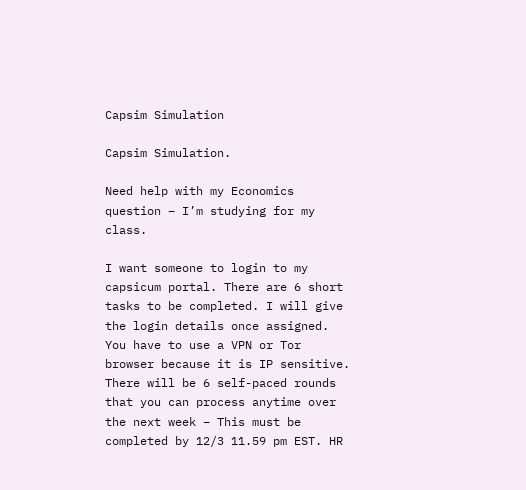Capsim Simulation

Capsim Simulation.

Need help with my Economics question – I’m studying for my class.

I want someone to login to my capsicum portal. There are 6 short tasks to be completed. I will give the login details once assigned. You have to use a VPN or Tor browser because it is IP sensitive. There will be 6 self-paced rounds that you can process anytime over the next week – This must be completed by 12/3 11.59 pm EST. HR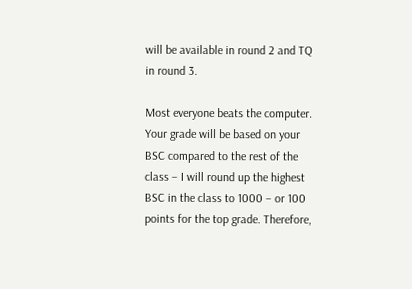will be available in round 2 and TQ in round 3.

Most everyone beats the computer. Your grade will be based on your BSC compared to the rest of the class – I will round up the highest BSC in the class to 1000 – or 100 points for the top grade. Therefore,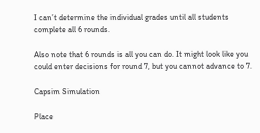I can’t determine the individual grades until all students complete all 6 rounds.

Also note that 6 rounds is all you can do. It might look like you could enter decisions for round 7, but you cannot advance to 7.

Capsim Simulation

Place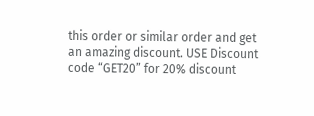this order or similar order and get an amazing discount. USE Discount code “GET20” for 20% discount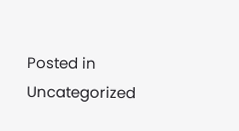Posted in Uncategorized